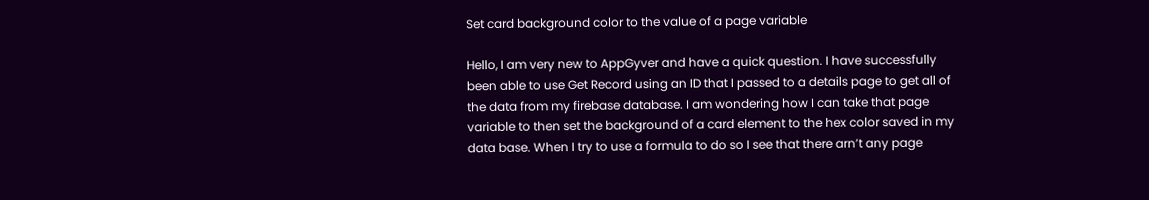Set card background color to the value of a page variable

Hello, I am very new to AppGyver and have a quick question. I have successfully been able to use Get Record using an ID that I passed to a details page to get all of the data from my firebase database. I am wondering how I can take that page variable to then set the background of a card element to the hex color saved in my data base. When I try to use a formula to do so I see that there arn’t any page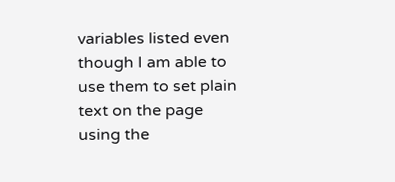variables listed even though I am able to use them to set plain text on the page using the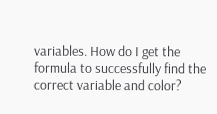variables. How do I get the formula to successfully find the correct variable and color?